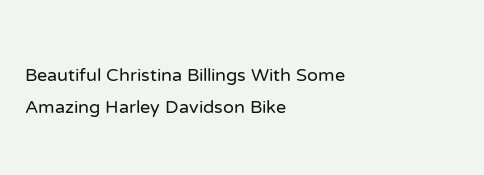Beautiful Christina Billings With Some Amazing Harley Davidson Bike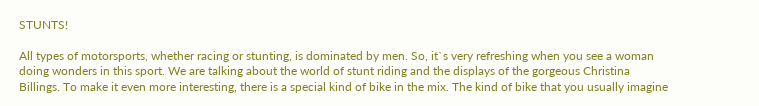STUNTS!

All types of motorsports, whether racing or stunting, is dominated by men. So, it`s very refreshing when you see a woman doing wonders in this sport. We are talking about the world of stunt riding and the displays of the gorgeous Christina Billings. To make it even more interesting, there is a special kind of bike in the mix. The kind of bike that you usually imagine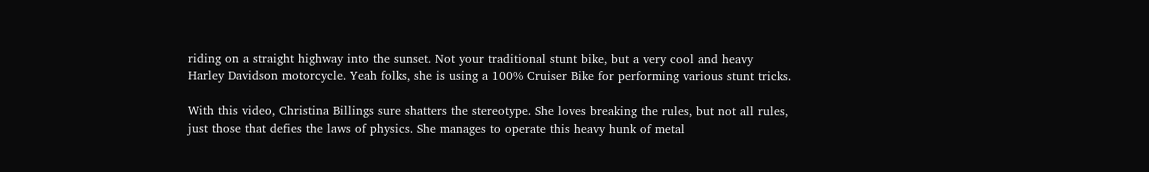riding on a straight highway into the sunset. Not your traditional stunt bike, but a very cool and heavy Harley Davidson motorcycle. Yeah folks, she is using a 100% Cruiser Bike for performing various stunt tricks.

With this video, Christina Billings sure shatters the stereotype. She loves breaking the rules, but not all rules, just those that defies the laws of physics. She manages to operate this heavy hunk of metal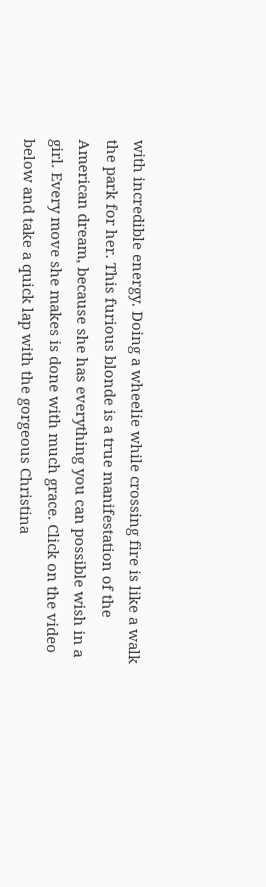with incredible energy. Doing a wheelie while crossing fire is like a walk the park for her. This furious blonde is a true manifestation of the American dream, because she has everything you can possible wish in a girl. Every move she makes is done with much grace. Click on the video below and take a quick lap with the gorgeous Christina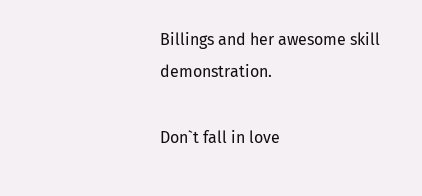Billings and her awesome skill demonstration.

Don`t fall in love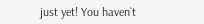just yet! You haven`t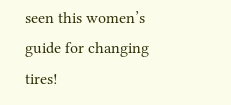seen this women’s guide for changing tires!